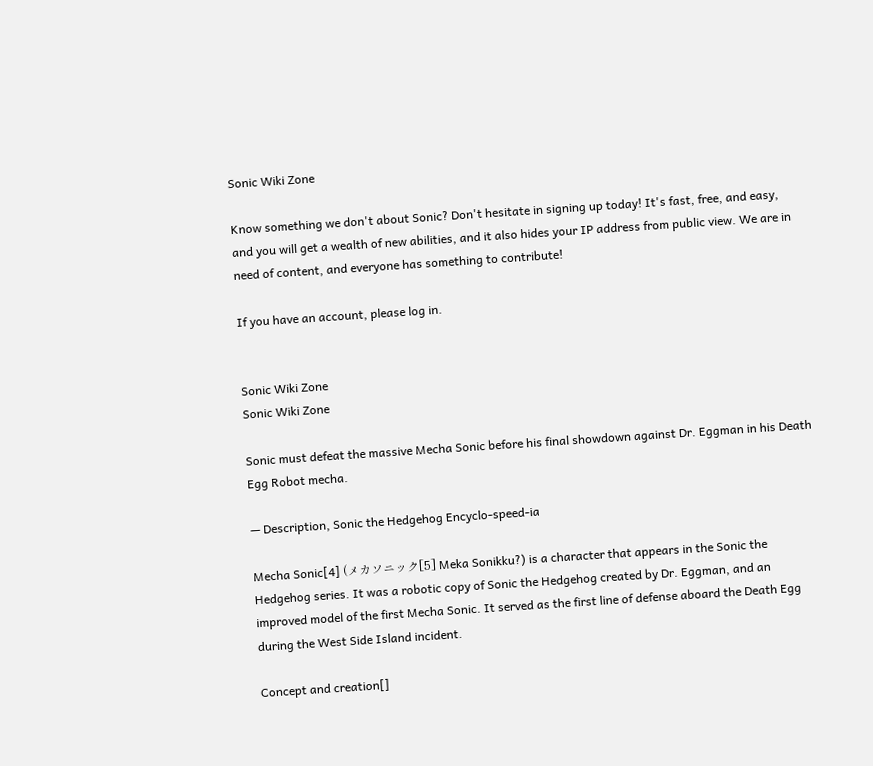Sonic Wiki Zone

Know something we don't about Sonic? Don't hesitate in signing up today! It's fast, free, and easy, and you will get a wealth of new abilities, and it also hides your IP address from public view. We are in need of content, and everyone has something to contribute!

If you have an account, please log in.


Sonic Wiki Zone
Sonic Wiki Zone

Sonic must defeat the massive Mecha Sonic before his final showdown against Dr. Eggman in his Death Egg Robot mecha.

— Description, Sonic the Hedgehog Encyclo-speed-ia

Mecha Sonic[4] (メカソニック[5] Meka Sonikku?) is a character that appears in the Sonic the Hedgehog series. It was a robotic copy of Sonic the Hedgehog created by Dr. Eggman, and an improved model of the first Mecha Sonic. It served as the first line of defense aboard the Death Egg during the West Side Island incident.

Concept and creation[]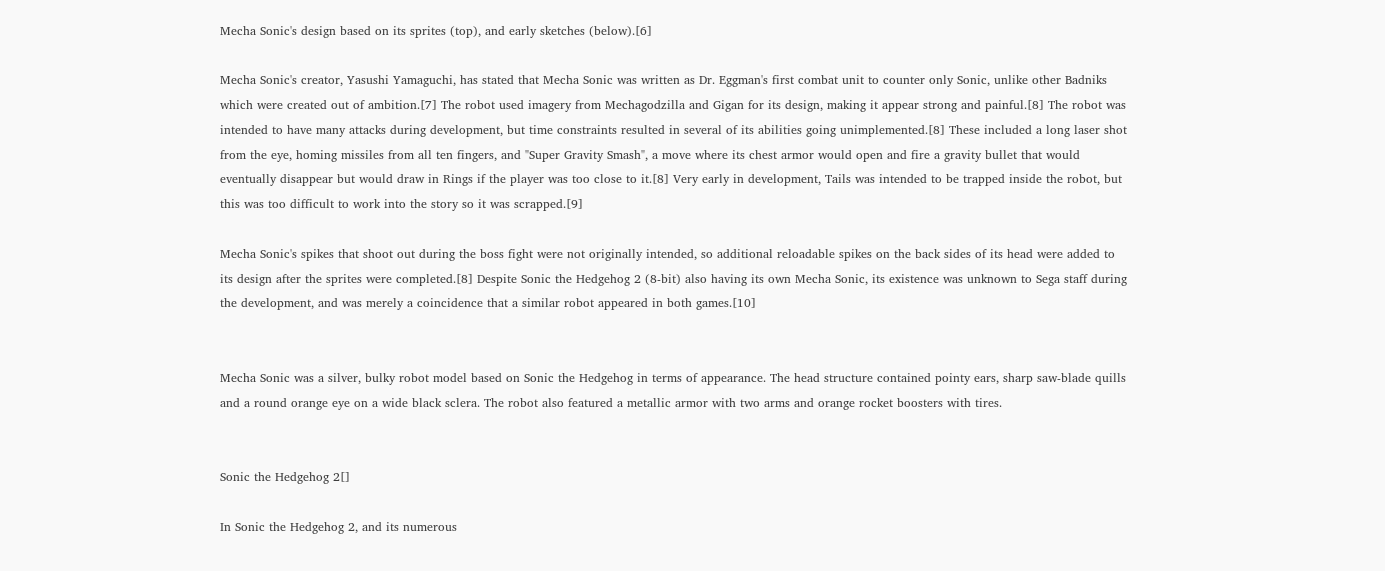Mecha Sonic's design based on its sprites (top), and early sketches (below).[6]

Mecha Sonic's creator, Yasushi Yamaguchi, has stated that Mecha Sonic was written as Dr. Eggman's first combat unit to counter only Sonic, unlike other Badniks which were created out of ambition.[7] The robot used imagery from Mechagodzilla and Gigan for its design, making it appear strong and painful.[8] The robot was intended to have many attacks during development, but time constraints resulted in several of its abilities going unimplemented.[8] These included a long laser shot from the eye, homing missiles from all ten fingers, and "Super Gravity Smash", a move where its chest armor would open and fire a gravity bullet that would eventually disappear but would draw in Rings if the player was too close to it.[8] Very early in development, Tails was intended to be trapped inside the robot, but this was too difficult to work into the story so it was scrapped.[9]

Mecha Sonic's spikes that shoot out during the boss fight were not originally intended, so additional reloadable spikes on the back sides of its head were added to its design after the sprites were completed.[8] Despite Sonic the Hedgehog 2 (8-bit) also having its own Mecha Sonic, its existence was unknown to Sega staff during the development, and was merely a coincidence that a similar robot appeared in both games.[10]


Mecha Sonic was a silver, bulky robot model based on Sonic the Hedgehog in terms of appearance. The head structure contained pointy ears, sharp saw-blade quills and a round orange eye on a wide black sclera. The robot also featured a metallic armor with two arms and orange rocket boosters with tires.


Sonic the Hedgehog 2[]

In Sonic the Hedgehog 2, and its numerous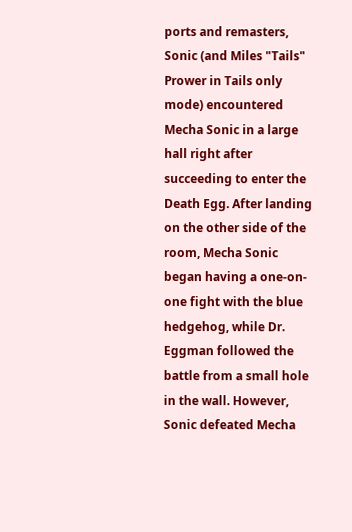ports and remasters, Sonic (and Miles "Tails" Prower in Tails only mode) encountered Mecha Sonic in a large hall right after succeeding to enter the Death Egg. After landing on the other side of the room, Mecha Sonic began having a one-on-one fight with the blue hedgehog, while Dr. Eggman followed the battle from a small hole in the wall. However, Sonic defeated Mecha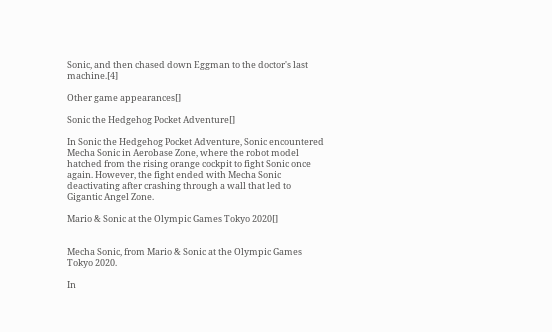Sonic, and then chased down Eggman to the doctor's last machine.[4]

Other game appearances[]

Sonic the Hedgehog Pocket Adventure[]

In Sonic the Hedgehog Pocket Adventure, Sonic encountered Mecha Sonic in Aerobase Zone, where the robot model hatched from the rising orange cockpit to fight Sonic once again. However, the fight ended with Mecha Sonic deactivating after crashing through a wall that led to Gigantic Angel Zone.

Mario & Sonic at the Olympic Games Tokyo 2020[]


Mecha Sonic, from Mario & Sonic at the Olympic Games Tokyo 2020.

In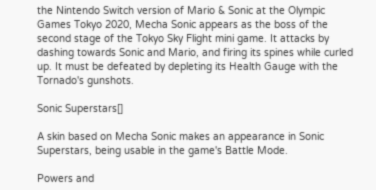the Nintendo Switch version of Mario & Sonic at the Olympic Games Tokyo 2020, Mecha Sonic appears as the boss of the second stage of the Tokyo Sky Flight mini game. It attacks by dashing towards Sonic and Mario, and firing its spines while curled up. It must be defeated by depleting its Health Gauge with the Tornado's gunshots.

Sonic Superstars[]

A skin based on Mecha Sonic makes an appearance in Sonic Superstars, being usable in the game's Battle Mode.

Powers and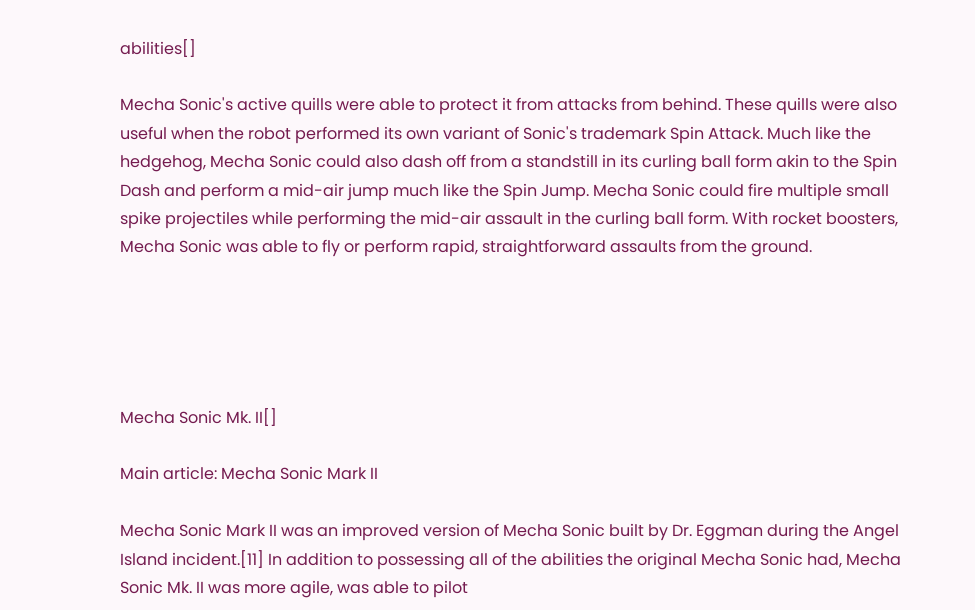abilities[]

Mecha Sonic's active quills were able to protect it from attacks from behind. These quills were also useful when the robot performed its own variant of Sonic's trademark Spin Attack. Much like the hedgehog, Mecha Sonic could also dash off from a standstill in its curling ball form akin to the Spin Dash and perform a mid-air jump much like the Spin Jump. Mecha Sonic could fire multiple small spike projectiles while performing the mid-air assault in the curling ball form. With rocket boosters, Mecha Sonic was able to fly or perform rapid, straightforward assaults from the ground.





Mecha Sonic Mk. II[]

Main article: Mecha Sonic Mark II

Mecha Sonic Mark II was an improved version of Mecha Sonic built by Dr. Eggman during the Angel Island incident.[11] In addition to possessing all of the abilities the original Mecha Sonic had, Mecha Sonic Mk. II was more agile, was able to pilot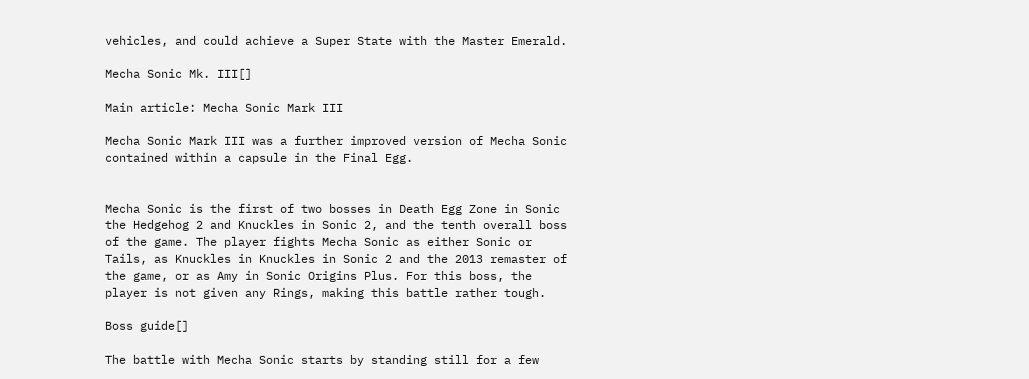vehicles, and could achieve a Super State with the Master Emerald.

Mecha Sonic Mk. III[]

Main article: Mecha Sonic Mark III

Mecha Sonic Mark III was a further improved version of Mecha Sonic contained within a capsule in the Final Egg.


Mecha Sonic is the first of two bosses in Death Egg Zone in Sonic the Hedgehog 2 and Knuckles in Sonic 2, and the tenth overall boss of the game. The player fights Mecha Sonic as either Sonic or Tails, as Knuckles in Knuckles in Sonic 2 and the 2013 remaster of the game, or as Amy in Sonic Origins Plus. For this boss, the player is not given any Rings, making this battle rather tough.

Boss guide[]

The battle with Mecha Sonic starts by standing still for a few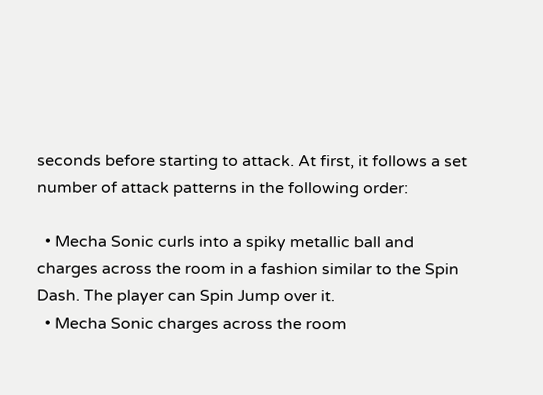seconds before starting to attack. At first, it follows a set number of attack patterns in the following order:

  • Mecha Sonic curls into a spiky metallic ball and charges across the room in a fashion similar to the Spin Dash. The player can Spin Jump over it.
  • Mecha Sonic charges across the room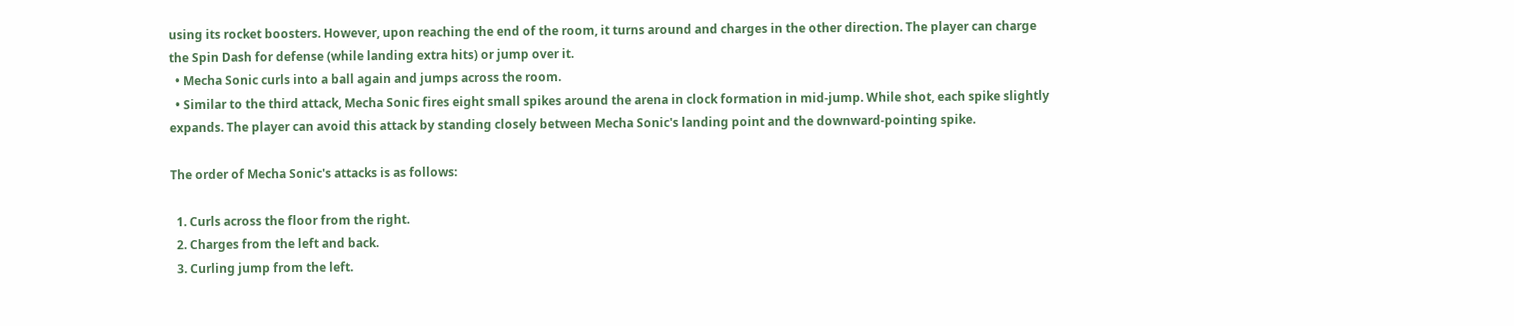using its rocket boosters. However, upon reaching the end of the room, it turns around and charges in the other direction. The player can charge the Spin Dash for defense (while landing extra hits) or jump over it.
  • Mecha Sonic curls into a ball again and jumps across the room.
  • Similar to the third attack, Mecha Sonic fires eight small spikes around the arena in clock formation in mid-jump. While shot, each spike slightly expands. The player can avoid this attack by standing closely between Mecha Sonic's landing point and the downward-pointing spike.

The order of Mecha Sonic's attacks is as follows:

  1. Curls across the floor from the right.
  2. Charges from the left and back.
  3. Curling jump from the left.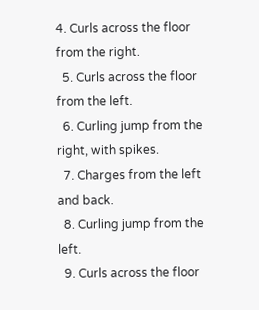4. Curls across the floor from the right.
  5. Curls across the floor from the left.
  6. Curling jump from the right, with spikes.
  7. Charges from the left and back.
  8. Curling jump from the left.
  9. Curls across the floor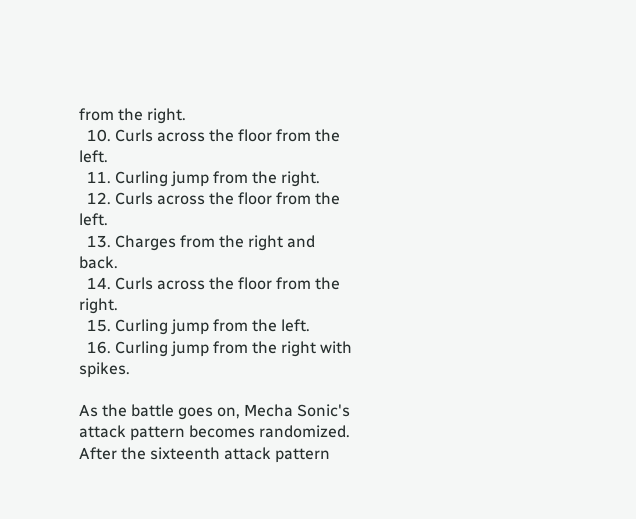from the right.
  10. Curls across the floor from the left.
  11. Curling jump from the right.
  12. Curls across the floor from the left.
  13. Charges from the right and back.
  14. Curls across the floor from the right.
  15. Curling jump from the left.
  16. Curling jump from the right with spikes.

As the battle goes on, Mecha Sonic's attack pattern becomes randomized. After the sixteenth attack pattern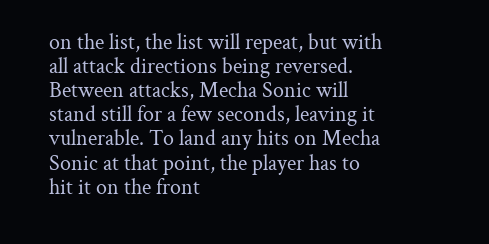on the list, the list will repeat, but with all attack directions being reversed. Between attacks, Mecha Sonic will stand still for a few seconds, leaving it vulnerable. To land any hits on Mecha Sonic at that point, the player has to hit it on the front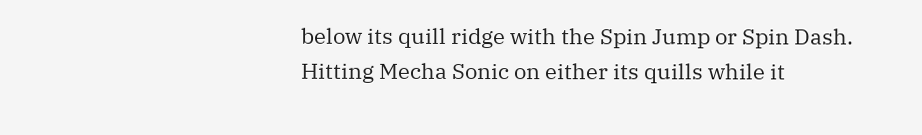below its quill ridge with the Spin Jump or Spin Dash. Hitting Mecha Sonic on either its quills while it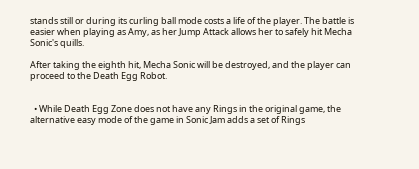stands still or during its curling ball mode costs a life of the player. The battle is easier when playing as Amy, as her Jump Attack allows her to safely hit Mecha Sonic's quills.

After taking the eighth hit, Mecha Sonic will be destroyed, and the player can proceed to the Death Egg Robot.


  • While Death Egg Zone does not have any Rings in the original game, the alternative easy mode of the game in Sonic Jam adds a set of Rings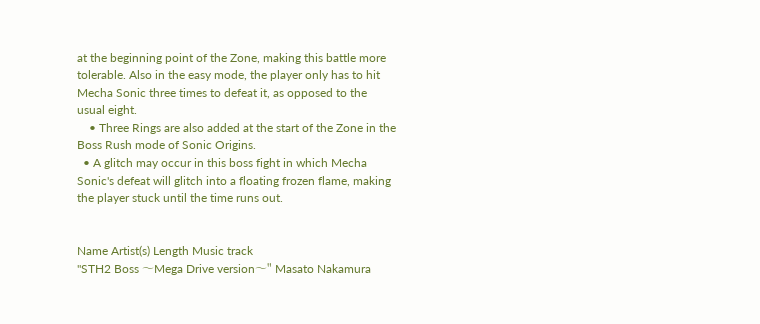at the beginning point of the Zone, making this battle more tolerable. Also in the easy mode, the player only has to hit Mecha Sonic three times to defeat it, as opposed to the usual eight.
    • Three Rings are also added at the start of the Zone in the Boss Rush mode of Sonic Origins.
  • A glitch may occur in this boss fight in which Mecha Sonic's defeat will glitch into a floating frozen flame, making the player stuck until the time runs out.


Name Artist(s) Length Music track
"STH2 Boss 〜Mega Drive version〜" Masato Nakamura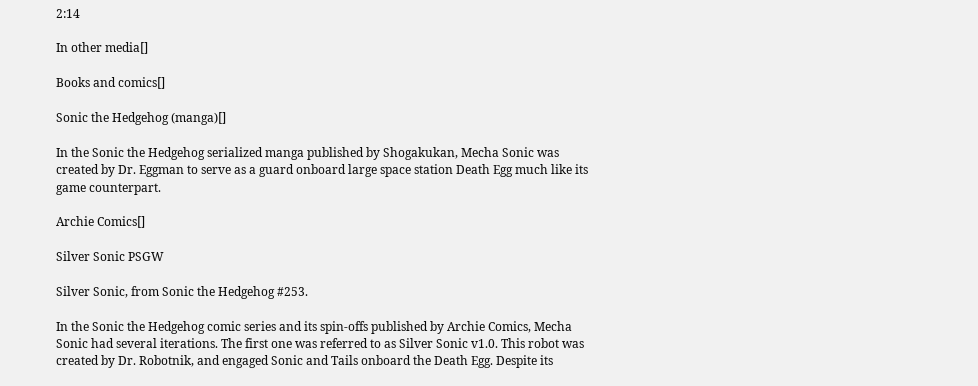2:14

In other media[]

Books and comics[]

Sonic the Hedgehog (manga)[]

In the Sonic the Hedgehog serialized manga published by Shogakukan, Mecha Sonic was created by Dr. Eggman to serve as a guard onboard large space station Death Egg much like its game counterpart.

Archie Comics[]

Silver Sonic PSGW

Silver Sonic, from Sonic the Hedgehog #253.

In the Sonic the Hedgehog comic series and its spin-offs published by Archie Comics, Mecha Sonic had several iterations. The first one was referred to as Silver Sonic v1.0. This robot was created by Dr. Robotnik, and engaged Sonic and Tails onboard the Death Egg. Despite its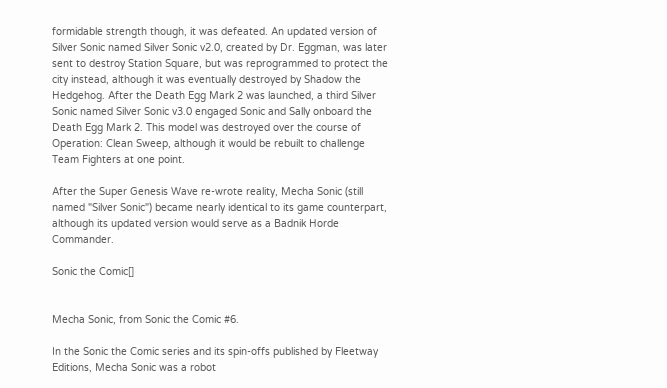formidable strength though, it was defeated. An updated version of Silver Sonic named Silver Sonic v2.0, created by Dr. Eggman, was later sent to destroy Station Square, but was reprogrammed to protect the city instead, although it was eventually destroyed by Shadow the Hedgehog. After the Death Egg Mark 2 was launched, a third Silver Sonic named Silver Sonic v3.0 engaged Sonic and Sally onboard the Death Egg Mark 2. This model was destroyed over the course of Operation: Clean Sweep, although it would be rebuilt to challenge Team Fighters at one point.

After the Super Genesis Wave re-wrote reality, Mecha Sonic (still named "Silver Sonic") became nearly identical to its game counterpart, although its updated version would serve as a Badnik Horde Commander.

Sonic the Comic[]


Mecha Sonic, from Sonic the Comic #6.

In the Sonic the Comic series and its spin-offs published by Fleetway Editions, Mecha Sonic was a robot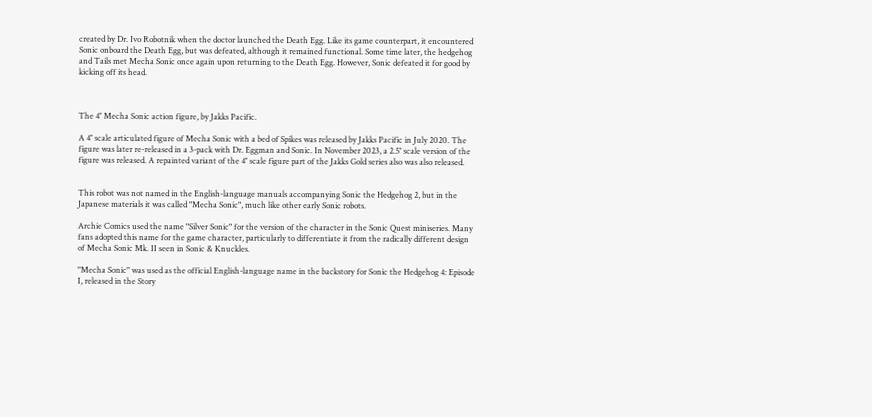created by Dr. Ivo Robotnik when the doctor launched the Death Egg. Like its game counterpart, it encountered Sonic onboard the Death Egg, but was defeated, although it remained functional. Some time later, the hedgehog and Tails met Mecha Sonic once again upon returning to the Death Egg. However, Sonic defeated it for good by kicking off its head.



The 4″ Mecha Sonic action figure, by Jakks Pacific.

A 4″ scale articulated figure of Mecha Sonic with a bed of Spikes was released by Jakks Pacific in July 2020. The figure was later re-released in a 3-pack with Dr. Eggman and Sonic. In November 2023, a 2.5″ scale version of the figure was released. A repainted variant of the 4″ scale figure part of the Jakks Gold series also was also released.


This robot was not named in the English-language manuals accompanying Sonic the Hedgehog 2, but in the Japanese materials it was called "Mecha Sonic", much like other early Sonic robots.

Archie Comics used the name "Silver Sonic" for the version of the character in the Sonic Quest miniseries. Many fans adopted this name for the game character, particularly to differentiate it from the radically different design of Mecha Sonic Mk. II seen in Sonic & Knuckles.

"Mecha Sonic" was used as the official English-language name in the backstory for Sonic the Hedgehog 4: Episode I, released in the Story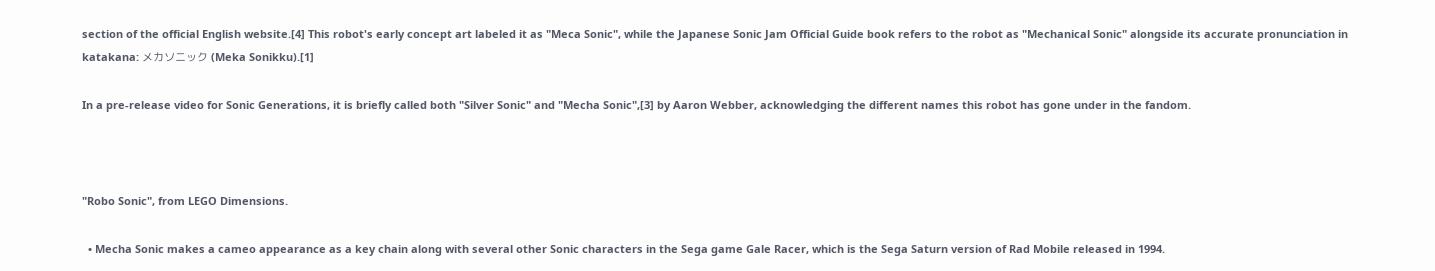section of the official English website.[4] This robot's early concept art labeled it as "Meca Sonic", while the Japanese Sonic Jam Official Guide book refers to the robot as "Mechanical Sonic" alongside its accurate pronunciation in katakana: メカソニック (Meka Sonikku).[1]

In a pre-release video for Sonic Generations, it is briefly called both "Silver Sonic" and "Mecha Sonic",[3] by Aaron Webber, acknowledging the different names this robot has gone under in the fandom.



"Robo Sonic", from LEGO Dimensions.

  • Mecha Sonic makes a cameo appearance as a key chain along with several other Sonic characters in the Sega game Gale Racer, which is the Sega Saturn version of Rad Mobile released in 1994.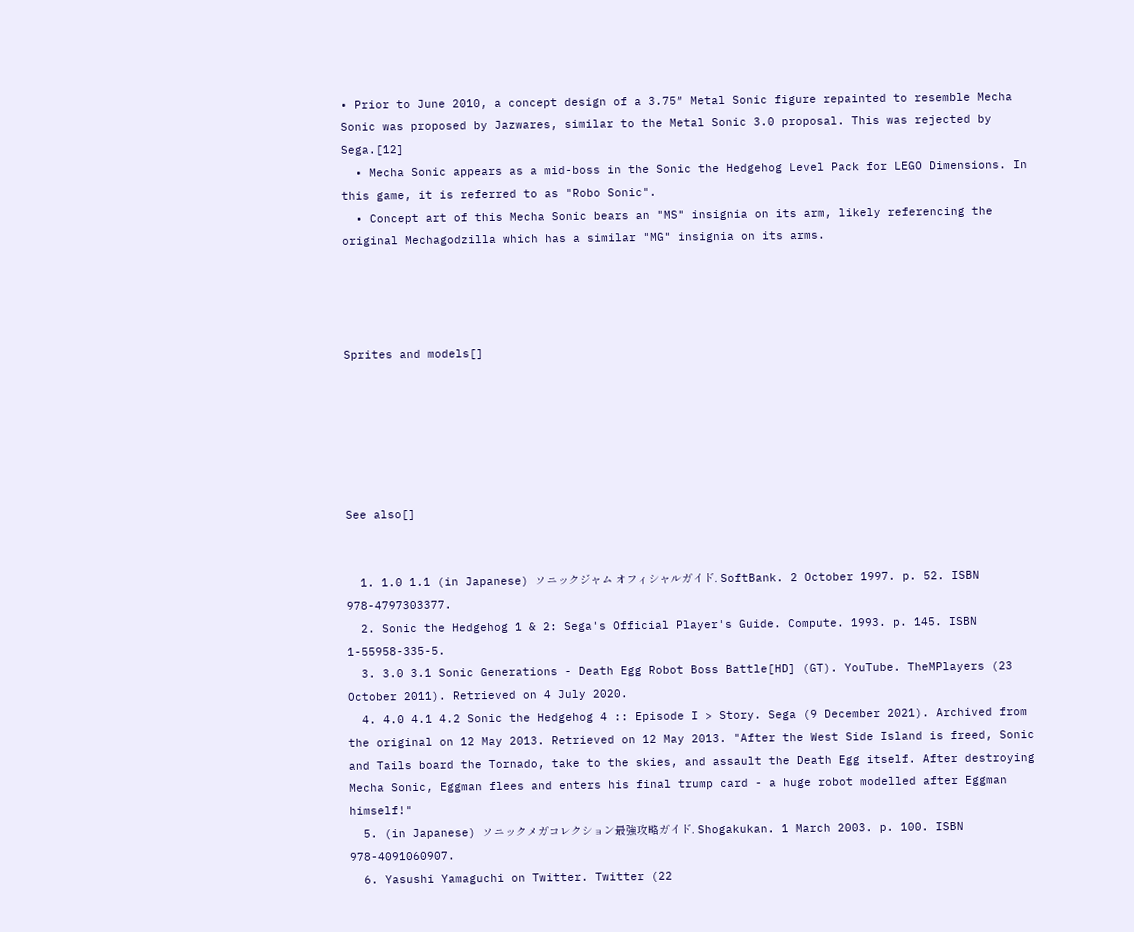• Prior to June 2010, a concept design of a 3.75″ Metal Sonic figure repainted to resemble Mecha Sonic was proposed by Jazwares, similar to the Metal Sonic 3.0 proposal. This was rejected by Sega.[12]
  • Mecha Sonic appears as a mid-boss in the Sonic the Hedgehog Level Pack for LEGO Dimensions. In this game, it is referred to as "Robo Sonic".
  • Concept art of this Mecha Sonic bears an "MS" insignia on its arm, likely referencing the original Mechagodzilla which has a similar "MG" insignia on its arms.




Sprites and models[]






See also[]


  1. 1.0 1.1 (in Japanese) ソニックジャム オフィシャルガイド. SoftBank. 2 October 1997. p. 52. ISBN 978-4797303377.
  2. Sonic the Hedgehog 1 & 2: Sega's Official Player's Guide. Compute. 1993. p. 145. ISBN 1-55958-335-5.
  3. 3.0 3.1 Sonic Generations - Death Egg Robot Boss Battle[HD] (GT). YouTube. TheMPlayers (23 October 2011). Retrieved on 4 July 2020.
  4. 4.0 4.1 4.2 Sonic the Hedgehog 4 :: Episode I > Story. Sega (9 December 2021). Archived from the original on 12 May 2013. Retrieved on 12 May 2013. "After the West Side Island is freed, Sonic and Tails board the Tornado, take to the skies, and assault the Death Egg itself. After destroying Mecha Sonic, Eggman flees and enters his final trump card - a huge robot modelled after Eggman himself!"
  5. (in Japanese) ソニックメガコレクション最強攻略ガイド. Shogakukan. 1 March 2003. p. 100. ISBN 978-4091060907.
  6. Yasushi Yamaguchi on Twitter. Twitter (22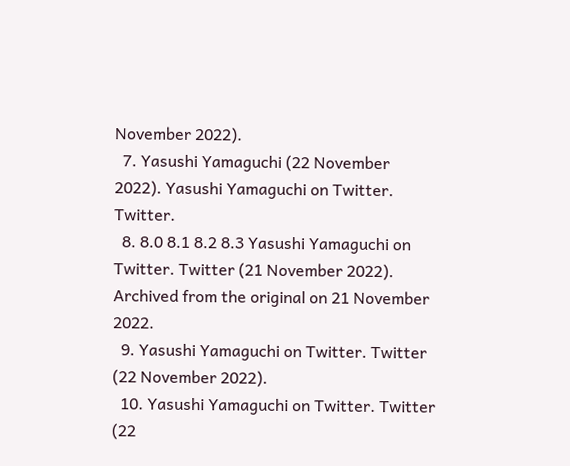November 2022).
  7. Yasushi Yamaguchi (22 November 2022). Yasushi Yamaguchi on Twitter. Twitter.
  8. 8.0 8.1 8.2 8.3 Yasushi Yamaguchi on Twitter. Twitter (21 November 2022). Archived from the original on 21 November 2022.
  9. Yasushi Yamaguchi on Twitter. Twitter (22 November 2022).
  10. Yasushi Yamaguchi on Twitter. Twitter (22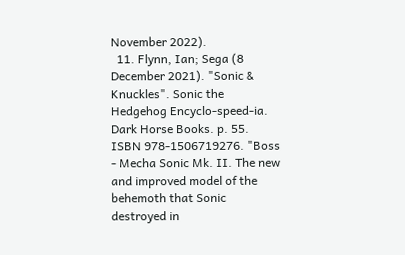November 2022).
  11. Flynn, Ian; Sega (8 December 2021). "Sonic & Knuckles". Sonic the Hedgehog Encyclo-speed-ia. Dark Horse Books. p. 55. ISBN 978-1506719276. "Boss - Mecha Sonic Mk. II. The new and improved model of the behemoth that Sonic destroyed in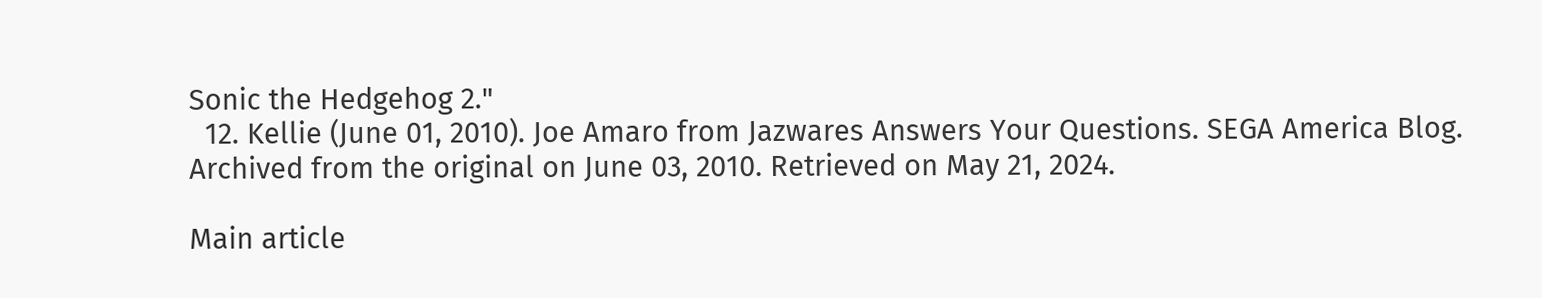Sonic the Hedgehog 2."
  12. Kellie (June 01, 2010). Joe Amaro from Jazwares Answers Your Questions. SEGA America Blog. Archived from the original on June 03, 2010. Retrieved on May 21, 2024.

Main article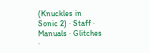(Knuckles in Sonic 2) · Staff · Manuals · Glitches ·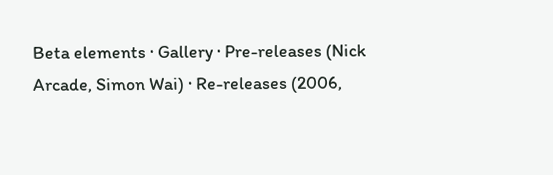Beta elements · Gallery · Pre-releases (Nick Arcade, Simon Wai) · Re-releases (2006,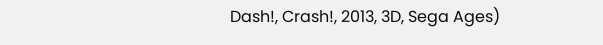Dash!, Crash!, 2013, 3D, Sega Ages)